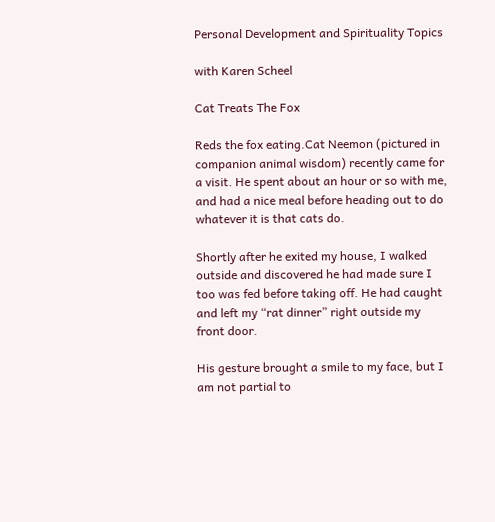Personal Development and Spirituality Topics

with Karen Scheel

Cat Treats The Fox

Reds the fox eating.Cat Neemon (pictured in companion animal wisdom) recently came for a visit. He spent about an hour or so with me, and had a nice meal before heading out to do whatever it is that cats do.

Shortly after he exited my house, I walked outside and discovered he had made sure I too was fed before taking off. He had caught and left my “rat dinner” right outside my front door.

His gesture brought a smile to my face, but I am not partial to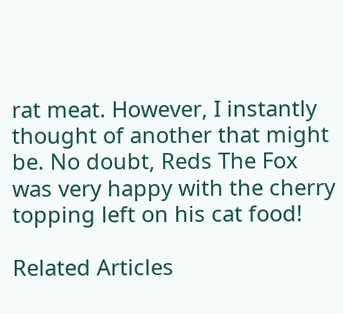rat meat. However, I instantly thought of another that might be. No doubt, Reds The Fox was very happy with the cherry topping left on his cat food!

Related Articles